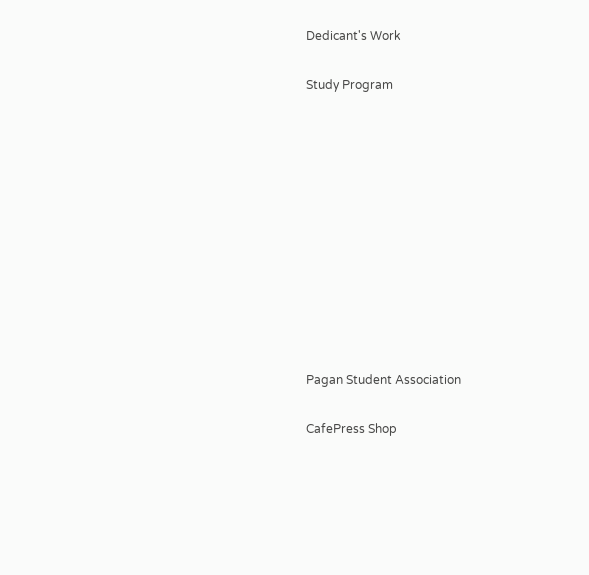Dedicant's Work

Study Program











Pagan Student Association

CafePress Shop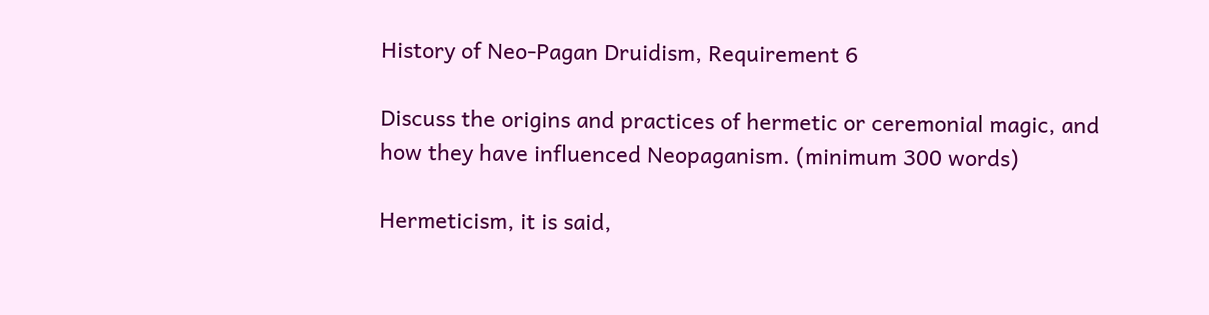History of Neo-Pagan Druidism, Requirement 6

Discuss the origins and practices of hermetic or ceremonial magic, and how they have influenced Neopaganism. (minimum 300 words)

Hermeticism, it is said,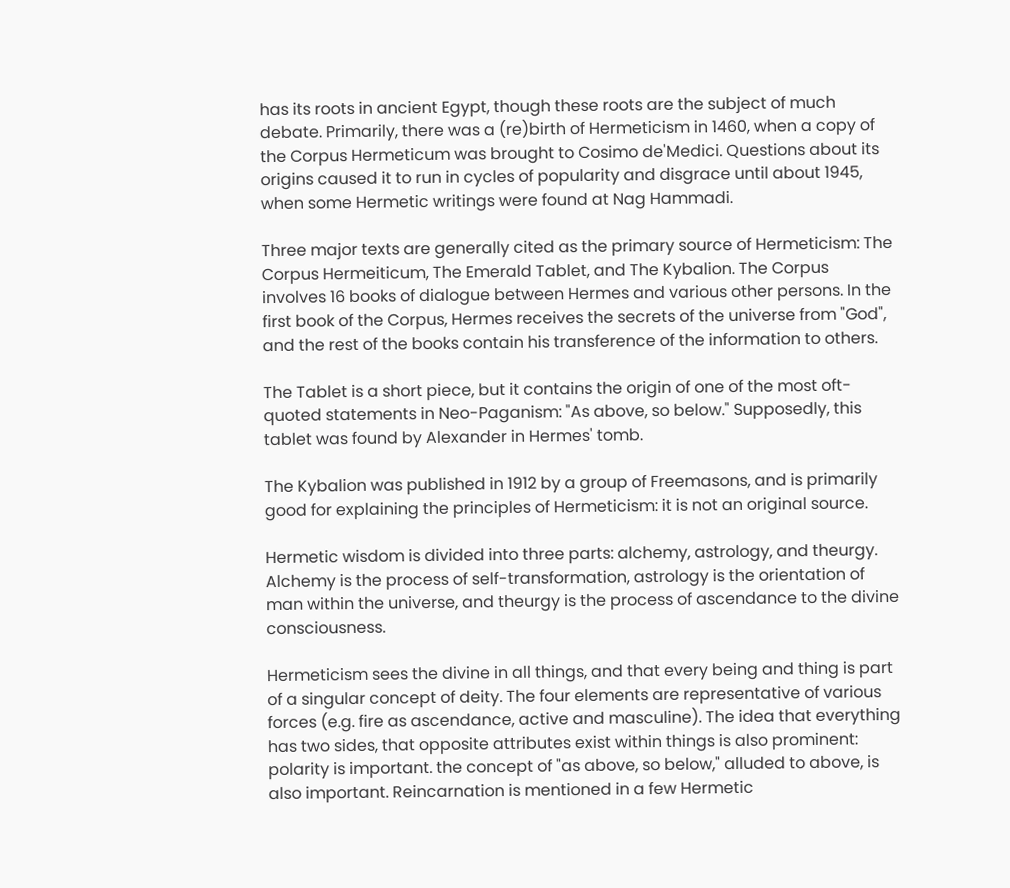has its roots in ancient Egypt, though these roots are the subject of much debate. Primarily, there was a (re)birth of Hermeticism in 1460, when a copy of the Corpus Hermeticum was brought to Cosimo de'Medici. Questions about its origins caused it to run in cycles of popularity and disgrace until about 1945, when some Hermetic writings were found at Nag Hammadi.

Three major texts are generally cited as the primary source of Hermeticism: The Corpus Hermeiticum, The Emerald Tablet, and The Kybalion. The Corpus involves 16 books of dialogue between Hermes and various other persons. In the first book of the Corpus, Hermes receives the secrets of the universe from "God", and the rest of the books contain his transference of the information to others.

The Tablet is a short piece, but it contains the origin of one of the most oft-quoted statements in Neo-Paganism: "As above, so below." Supposedly, this tablet was found by Alexander in Hermes' tomb.

The Kybalion was published in 1912 by a group of Freemasons, and is primarily good for explaining the principles of Hermeticism: it is not an original source.

Hermetic wisdom is divided into three parts: alchemy, astrology, and theurgy. Alchemy is the process of self-transformation, astrology is the orientation of man within the universe, and theurgy is the process of ascendance to the divine consciousness.

Hermeticism sees the divine in all things, and that every being and thing is part of a singular concept of deity. The four elements are representative of various forces (e.g. fire as ascendance, active and masculine). The idea that everything has two sides, that opposite attributes exist within things is also prominent: polarity is important. the concept of "as above, so below," alluded to above, is also important. Reincarnation is mentioned in a few Hermetic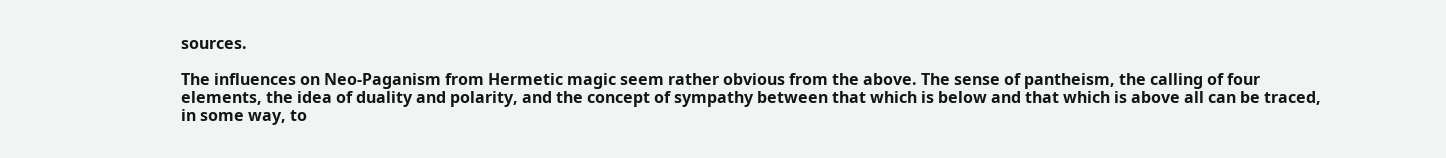sources.

The influences on Neo-Paganism from Hermetic magic seem rather obvious from the above. The sense of pantheism, the calling of four elements, the idea of duality and polarity, and the concept of sympathy between that which is below and that which is above all can be traced, in some way, to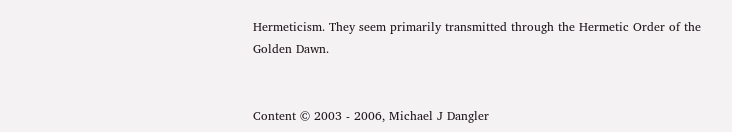Hermeticism. They seem primarily transmitted through the Hermetic Order of the Golden Dawn.


Content © 2003 - 2006, Michael J Dangler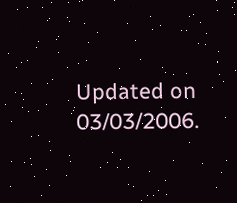Updated on 03/03/2006.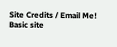Site Credits / Email Me!
Basic site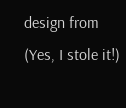design from
(Yes, I stole it!)